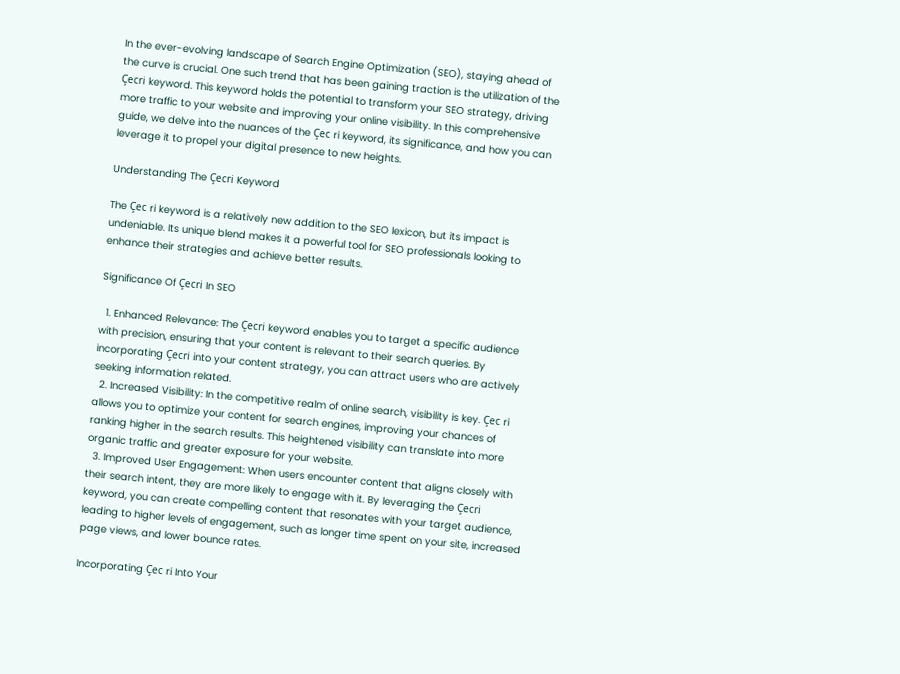In the ever-evolving landscape of Search Engine Optimization (SEO), staying ahead of the curve is crucial. One such trend that has been gaining traction is the utilization of the Çecri keyword. This keyword holds the potential to transform your SEO strategy, driving more traffic to your website and improving your online visibility. In this comprehensive guide, we delve into the nuances of the Çec ri keyword, its significance, and how you can leverage it to propel your digital presence to new heights.

Understanding The Çecri Keyword

The Çec ri keyword is a relatively new addition to the SEO lexicon, but its impact is undeniable. Its unique blend makes it a powerful tool for SEO professionals looking to enhance their strategies and achieve better results.

Significance Of Çecri In SEO

  1. Enhanced Relevance: The Çecri keyword enables you to target a specific audience with precision, ensuring that your content is relevant to their search queries. By incorporating Çecri into your content strategy, you can attract users who are actively seeking information related.
  2. Increased Visibility: In the competitive realm of online search, visibility is key. Çec ri allows you to optimize your content for search engines, improving your chances of ranking higher in the search results. This heightened visibility can translate into more organic traffic and greater exposure for your website.
  3. Improved User Engagement: When users encounter content that aligns closely with their search intent, they are more likely to engage with it. By leveraging the Çecri keyword, you can create compelling content that resonates with your target audience, leading to higher levels of engagement, such as longer time spent on your site, increased page views, and lower bounce rates.

Incorporating Çec ri Into Your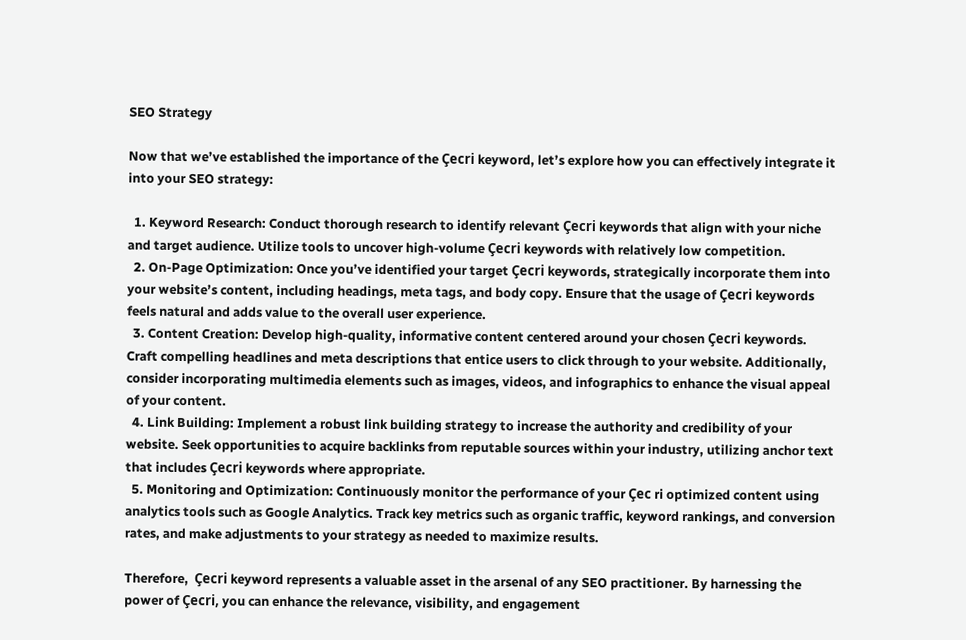SEO Strategy

Now that we’ve established the importance of the Çecri keyword, let’s explore how you can effectively integrate it into your SEO strategy:

  1. Keyword Research: Conduct thorough research to identify relevant Çecri keywords that align with your niche and target audience. Utilize tools to uncover high-volume Çecri keywords with relatively low competition.
  2. On-Page Optimization: Once you’ve identified your target Çecri keywords, strategically incorporate them into your website’s content, including headings, meta tags, and body copy. Ensure that the usage of Çecri keywords feels natural and adds value to the overall user experience.
  3. Content Creation: Develop high-quality, informative content centered around your chosen Çecri keywords. Craft compelling headlines and meta descriptions that entice users to click through to your website. Additionally, consider incorporating multimedia elements such as images, videos, and infographics to enhance the visual appeal of your content.
  4. Link Building: Implement a robust link building strategy to increase the authority and credibility of your website. Seek opportunities to acquire backlinks from reputable sources within your industry, utilizing anchor text that includes Çecri keywords where appropriate.
  5. Monitoring and Optimization: Continuously monitor the performance of your Çec ri optimized content using analytics tools such as Google Analytics. Track key metrics such as organic traffic, keyword rankings, and conversion rates, and make adjustments to your strategy as needed to maximize results.

Therefore,  Çecri keyword represents a valuable asset in the arsenal of any SEO practitioner. By harnessing the power of Çecri, you can enhance the relevance, visibility, and engagement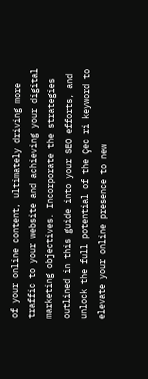of your online content, ultimately driving more traffic to your website and achieving your digital marketing objectives. Incorporate the strategies outlined in this guide into your SEO efforts, and unlock the full potential of the Çec ri keyword to elevate your online presence to new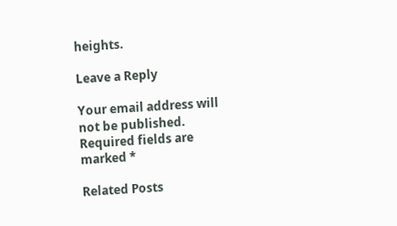heights.

Leave a Reply

Your email address will not be published. Required fields are marked *

Related Posts